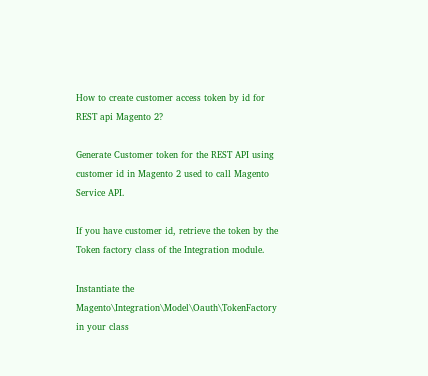How to create customer access token by id for REST api Magento 2?

Generate Customer token for the REST API using customer id in Magento 2 used to call Magento Service API.

If you have customer id, retrieve the token by the Token factory class of the Integration module.

Instantiate the Magento\Integration\Model\Oauth\TokenFactory in your class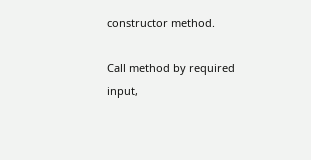constructor method.

Call method by required input,